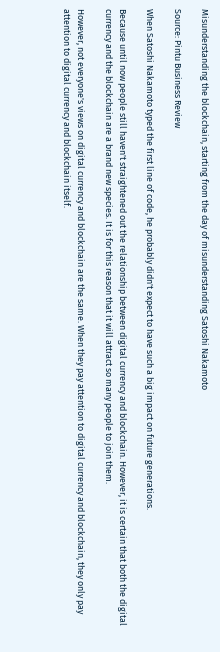Misunderstanding the blockchain, starting from the day of misunderstanding Satoshi Nakamoto

Source: Pintu Business Review

When Satoshi Nakamoto typed the first line of code, he probably didn't expect to have such a big impact on future generations.

Because until now people still haven't straightened out the relationship between digital currency and blockchain. However, it is certain that both the digital currency and the blockchain are a brand new species. It is for this reason that it will attract so many people to join them.

However, not everyone's views on digital currency and blockchain are the same. When they pay attention to digital currency and blockchain, they only pay attention to digital currency and blockchain itself.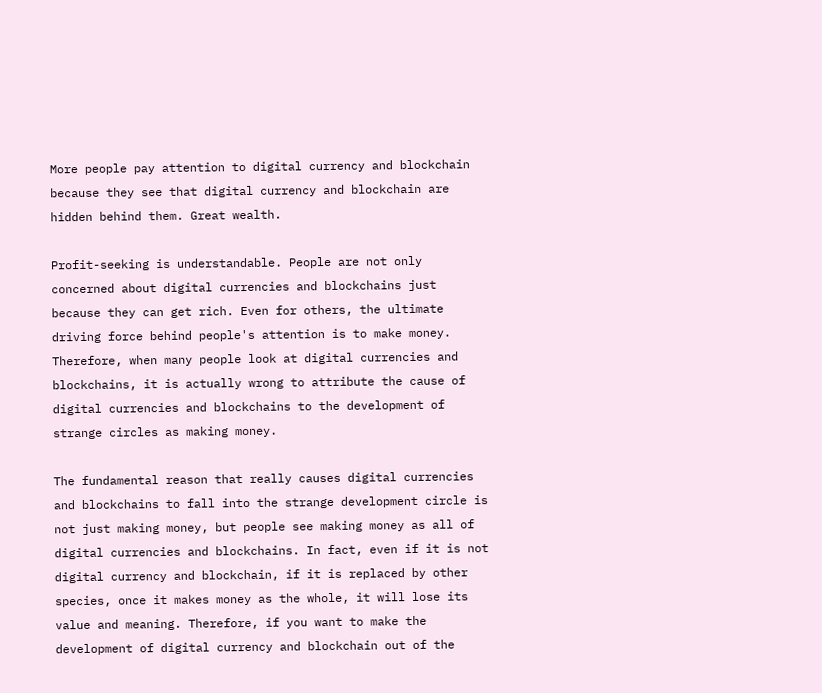More people pay attention to digital currency and blockchain because they see that digital currency and blockchain are hidden behind them. Great wealth.

Profit-seeking is understandable. People are not only concerned about digital currencies and blockchains just because they can get rich. Even for others, the ultimate driving force behind people's attention is to make money. Therefore, when many people look at digital currencies and blockchains, it is actually wrong to attribute the cause of digital currencies and blockchains to the development of strange circles as making money.

The fundamental reason that really causes digital currencies and blockchains to fall into the strange development circle is not just making money, but people see making money as all of digital currencies and blockchains. In fact, even if it is not digital currency and blockchain, if it is replaced by other species, once it makes money as the whole, it will lose its value and meaning. Therefore, if you want to make the development of digital currency and blockchain out of the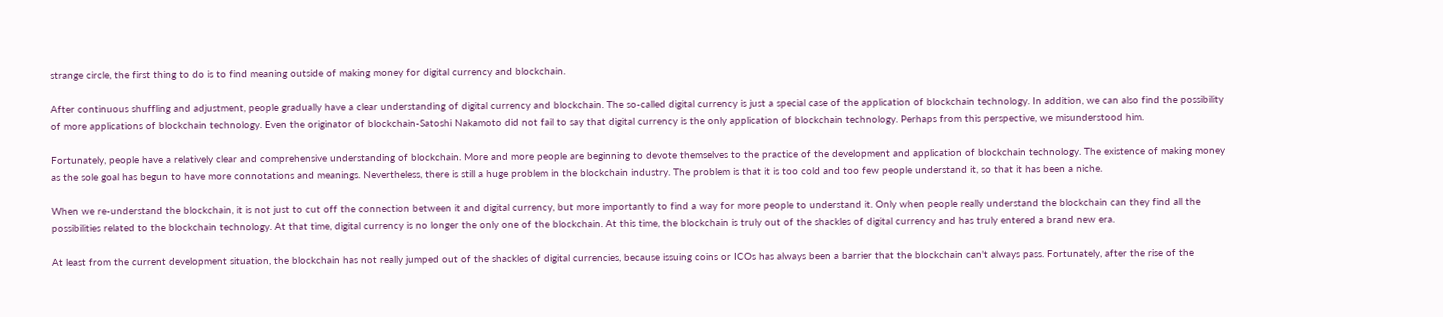strange circle, the first thing to do is to find meaning outside of making money for digital currency and blockchain.

After continuous shuffling and adjustment, people gradually have a clear understanding of digital currency and blockchain. The so-called digital currency is just a special case of the application of blockchain technology. In addition, we can also find the possibility of more applications of blockchain technology. Even the originator of blockchain-Satoshi Nakamoto did not fail to say that digital currency is the only application of blockchain technology. Perhaps from this perspective, we misunderstood him.

Fortunately, people have a relatively clear and comprehensive understanding of blockchain. More and more people are beginning to devote themselves to the practice of the development and application of blockchain technology. The existence of making money as the sole goal has begun to have more connotations and meanings. Nevertheless, there is still a huge problem in the blockchain industry. The problem is that it is too cold and too few people understand it, so that it has been a niche.

When we re-understand the blockchain, it is not just to cut off the connection between it and digital currency, but more importantly to find a way for more people to understand it. Only when people really understand the blockchain can they find all the possibilities related to the blockchain technology. At that time, digital currency is no longer the only one of the blockchain. At this time, the blockchain is truly out of the shackles of digital currency and has truly entered a brand new era.

At least from the current development situation, the blockchain has not really jumped out of the shackles of digital currencies, because issuing coins or ICOs has always been a barrier that the blockchain can't always pass. Fortunately, after the rise of the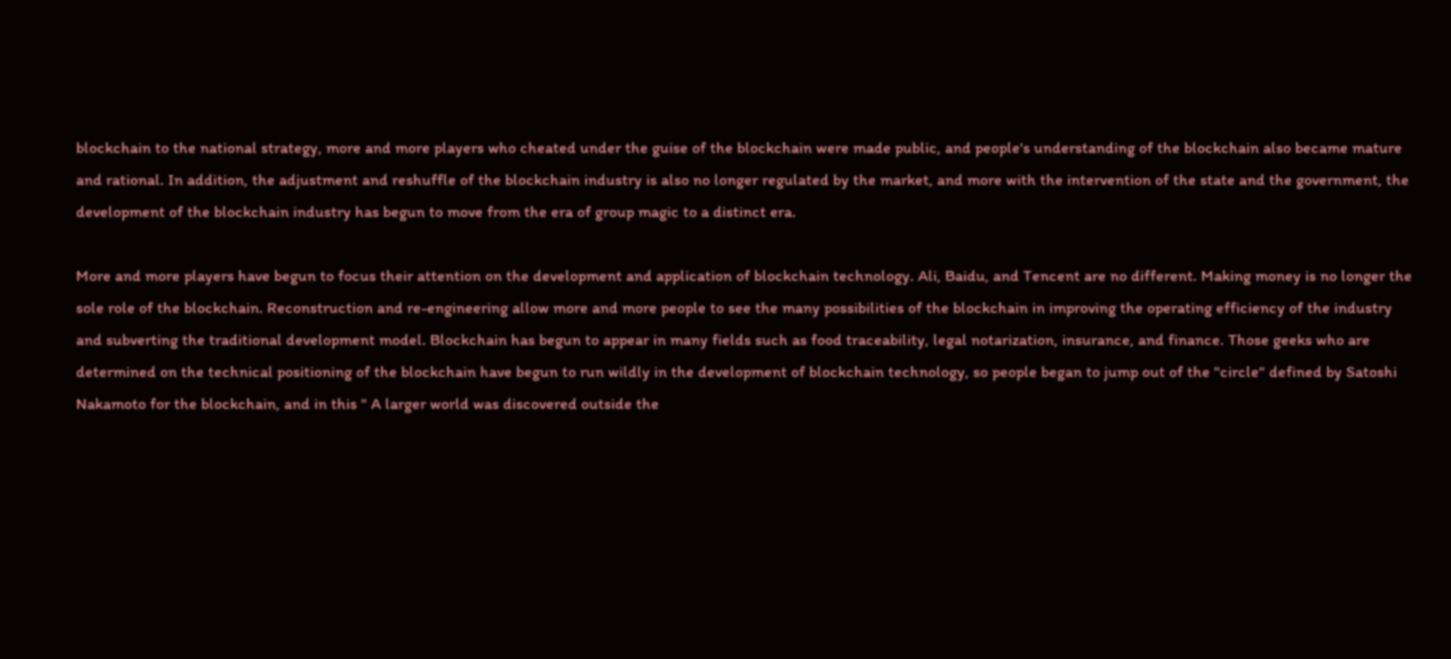blockchain to the national strategy, more and more players who cheated under the guise of the blockchain were made public, and people's understanding of the blockchain also became mature and rational. In addition, the adjustment and reshuffle of the blockchain industry is also no longer regulated by the market, and more with the intervention of the state and the government, the development of the blockchain industry has begun to move from the era of group magic to a distinct era.

More and more players have begun to focus their attention on the development and application of blockchain technology. Ali, Baidu, and Tencent are no different. Making money is no longer the sole role of the blockchain. Reconstruction and re-engineering allow more and more people to see the many possibilities of the blockchain in improving the operating efficiency of the industry and subverting the traditional development model. Blockchain has begun to appear in many fields such as food traceability, legal notarization, insurance, and finance. Those geeks who are determined on the technical positioning of the blockchain have begun to run wildly in the development of blockchain technology, so people began to jump out of the "circle" defined by Satoshi Nakamoto for the blockchain, and in this " A larger world was discovered outside the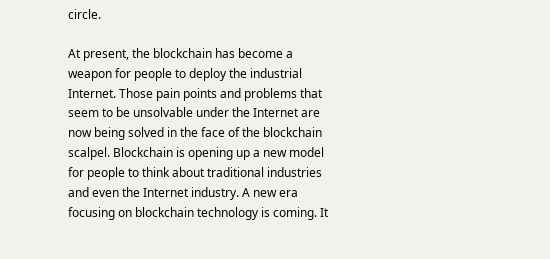circle.

At present, the blockchain has become a weapon for people to deploy the industrial Internet. Those pain points and problems that seem to be unsolvable under the Internet are now being solved in the face of the blockchain scalpel. Blockchain is opening up a new model for people to think about traditional industries and even the Internet industry. A new era focusing on blockchain technology is coming. It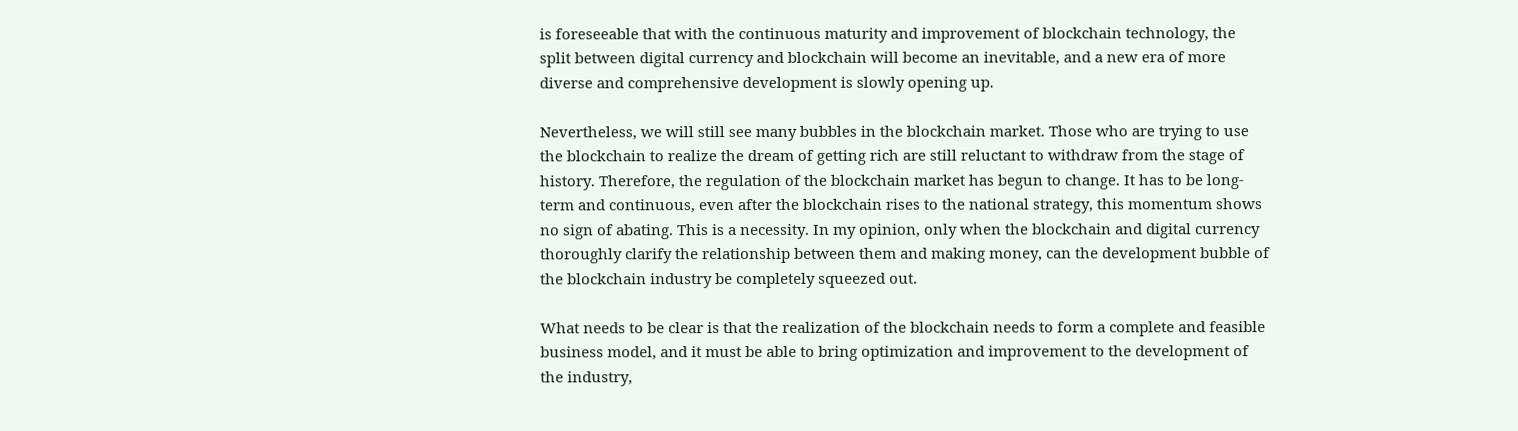is foreseeable that with the continuous maturity and improvement of blockchain technology, the split between digital currency and blockchain will become an inevitable, and a new era of more diverse and comprehensive development is slowly opening up.

Nevertheless, we will still see many bubbles in the blockchain market. Those who are trying to use the blockchain to realize the dream of getting rich are still reluctant to withdraw from the stage of history. Therefore, the regulation of the blockchain market has begun to change. It has to be long-term and continuous, even after the blockchain rises to the national strategy, this momentum shows no sign of abating. This is a necessity. In my opinion, only when the blockchain and digital currency thoroughly clarify the relationship between them and making money, can the development bubble of the blockchain industry be completely squeezed out.

What needs to be clear is that the realization of the blockchain needs to form a complete and feasible business model, and it must be able to bring optimization and improvement to the development of the industry,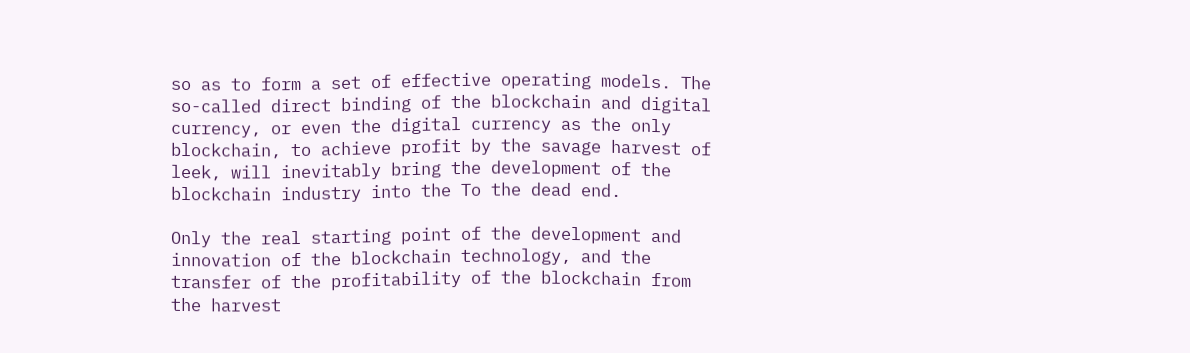so as to form a set of effective operating models. The so-called direct binding of the blockchain and digital currency, or even the digital currency as the only blockchain, to achieve profit by the savage harvest of leek, will inevitably bring the development of the blockchain industry into the To the dead end.

Only the real starting point of the development and innovation of the blockchain technology, and the transfer of the profitability of the blockchain from the harvest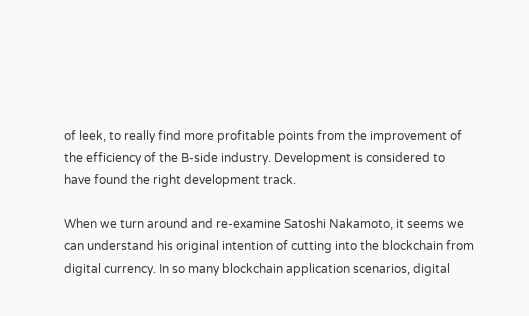of leek, to really find more profitable points from the improvement of the efficiency of the B-side industry. Development is considered to have found the right development track.

When we turn around and re-examine Satoshi Nakamoto, it seems we can understand his original intention of cutting into the blockchain from digital currency. In so many blockchain application scenarios, digital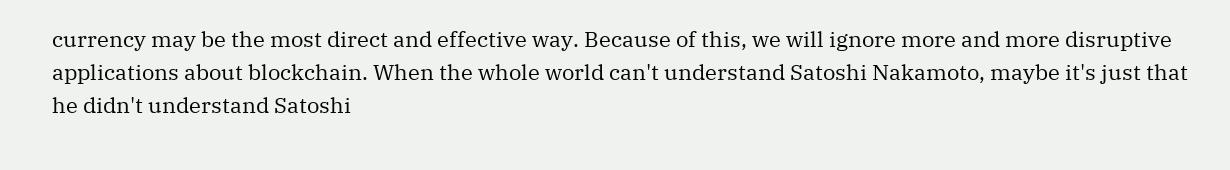currency may be the most direct and effective way. Because of this, we will ignore more and more disruptive applications about blockchain. When the whole world can't understand Satoshi Nakamoto, maybe it's just that he didn't understand Satoshi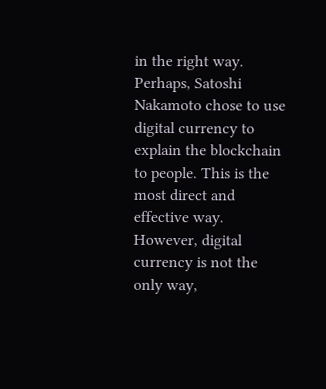in the right way. Perhaps, Satoshi Nakamoto chose to use digital currency to explain the blockchain to people. This is the most direct and effective way. However, digital currency is not the only way,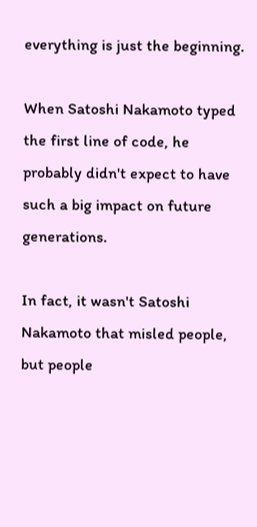everything is just the beginning.

When Satoshi Nakamoto typed the first line of code, he probably didn't expect to have such a big impact on future generations.

In fact, it wasn't Satoshi Nakamoto that misled people, but people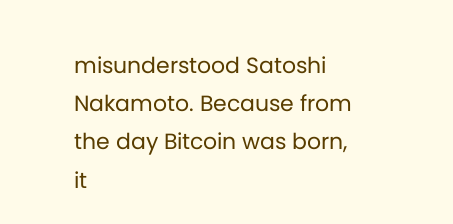misunderstood Satoshi Nakamoto. Because from the day Bitcoin was born, it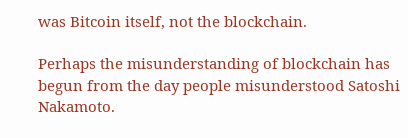was Bitcoin itself, not the blockchain.

Perhaps the misunderstanding of blockchain has begun from the day people misunderstood Satoshi Nakamoto.